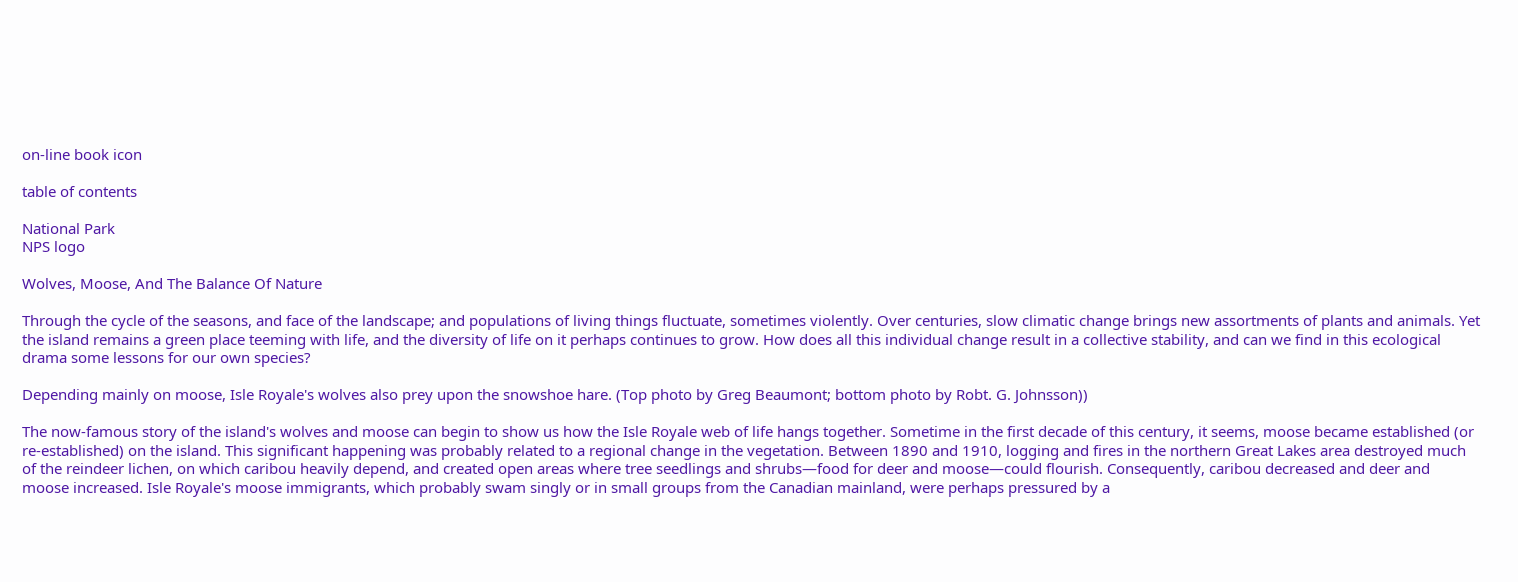on-line book icon

table of contents

National Park
NPS logo

Wolves, Moose, And The Balance Of Nature

Through the cycle of the seasons, and face of the landscape; and populations of living things fluctuate, sometimes violently. Over centuries, slow climatic change brings new assortments of plants and animals. Yet the island remains a green place teeming with life, and the diversity of life on it perhaps continues to grow. How does all this individual change result in a collective stability, and can we find in this ecological drama some lessons for our own species?

Depending mainly on moose, Isle Royale's wolves also prey upon the snowshoe hare. (Top photo by Greg Beaumont; bottom photo by Robt. G. Johnsson))

The now-famous story of the island's wolves and moose can begin to show us how the Isle Royale web of life hangs together. Sometime in the first decade of this century, it seems, moose became established (or re-established) on the island. This significant happening was probably related to a regional change in the vegetation. Between 1890 and 1910, logging and fires in the northern Great Lakes area destroyed much of the reindeer lichen, on which caribou heavily depend, and created open areas where tree seedlings and shrubs—food for deer and moose—could flourish. Consequently, caribou decreased and deer and moose increased. Isle Royale's moose immigrants, which probably swam singly or in small groups from the Canadian mainland, were perhaps pressured by a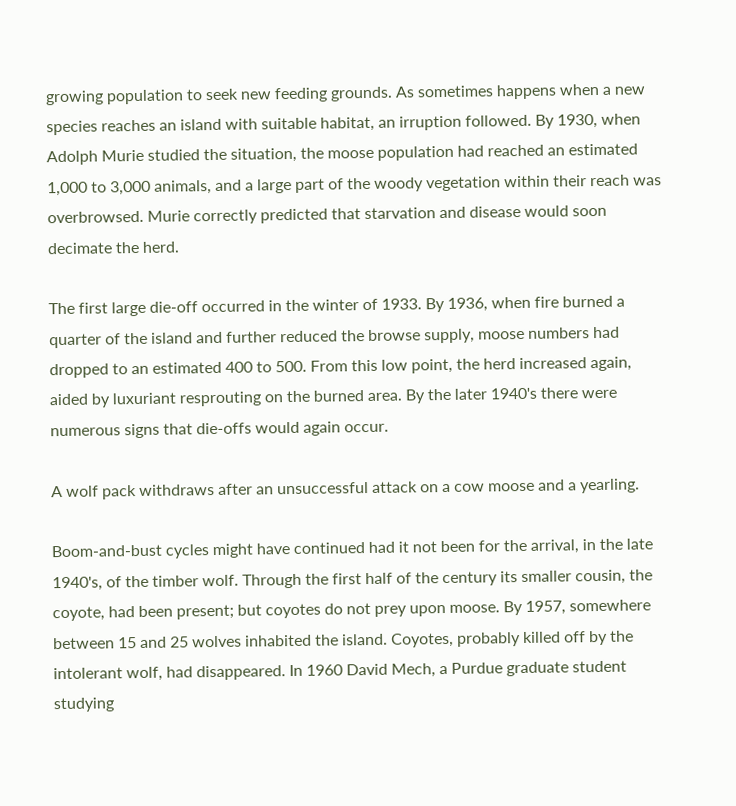growing population to seek new feeding grounds. As sometimes happens when a new species reaches an island with suitable habitat, an irruption followed. By 1930, when Adolph Murie studied the situation, the moose population had reached an estimated 1,000 to 3,000 animals, and a large part of the woody vegetation within their reach was overbrowsed. Murie correctly predicted that starvation and disease would soon decimate the herd.

The first large die-off occurred in the winter of 1933. By 1936, when fire burned a quarter of the island and further reduced the browse supply, moose numbers had dropped to an estimated 400 to 500. From this low point, the herd increased again, aided by luxuriant resprouting on the burned area. By the later 1940's there were numerous signs that die-offs would again occur.

A wolf pack withdraws after an unsuccessful attack on a cow moose and a yearling.

Boom-and-bust cycles might have continued had it not been for the arrival, in the late 1940's, of the timber wolf. Through the first half of the century its smaller cousin, the coyote, had been present; but coyotes do not prey upon moose. By 1957, somewhere between 15 and 25 wolves inhabited the island. Coyotes, probably killed off by the intolerant wolf, had disappeared. In 1960 David Mech, a Purdue graduate student studying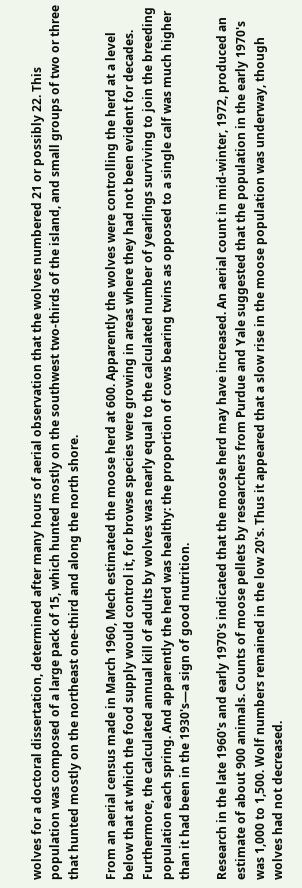wolves for a doctoral dissertation, determined after many hours of aerial observation that the wolves numbered 21 or possibly 22. This population was composed of a large pack of 15, which hunted mostly on the southwest two-thirds of the island, and small groups of two or three that hunted mostly on the northeast one-third and along the north shore.

From an aerial census made in March 1960, Mech estimated the moose herd at 600. Apparently the wolves were controlling the herd at a level below that at which the food supply would control it, for browse species were growing in areas where they had not been evident for decades. Furthermore, the calculated annual kill of adults by wolves was nearly equal to the calculated number of yearlings surviving to join the breeding population each spring. And apparently the herd was healthy: the proportion of cows bearing twins as opposed to a single calf was much higher than it had been in the 1930's—a sign of good nutrition.

Research in the late 1960's and early 1970's indicated that the moose herd may have increased. An aerial count in mid-winter, 1972, produced an estimate of about 900 animals. Counts of moose pellets by researchers from Purdue and Yale suggested that the population in the early 1970's was 1,000 to 1,500. Wolf numbers remained in the low 20's. Thus it appeared that a slow rise in the moose population was underway, though wolves had not decreased.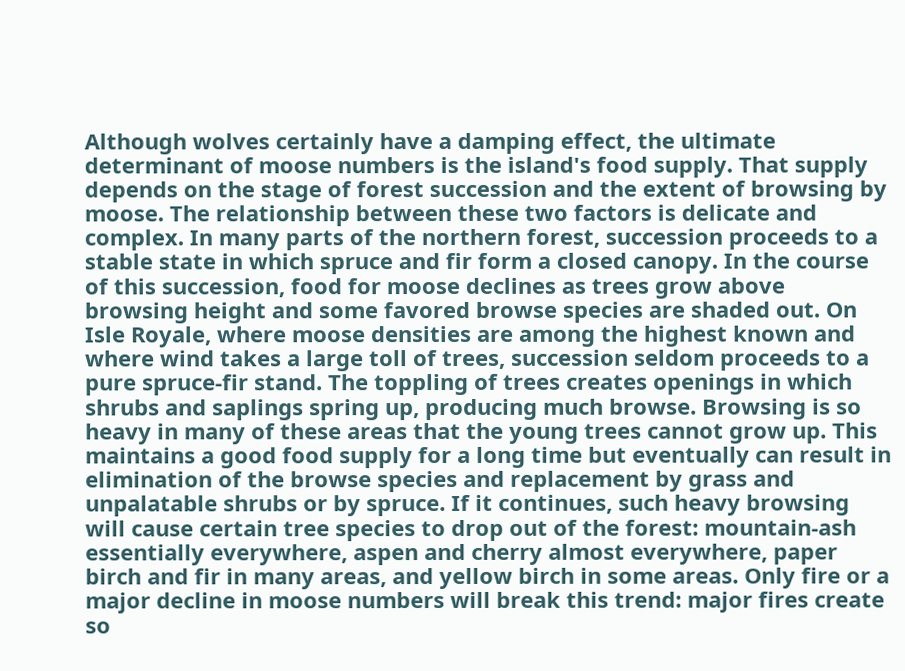Although wolves certainly have a damping effect, the ultimate determinant of moose numbers is the island's food supply. That supply depends on the stage of forest succession and the extent of browsing by moose. The relationship between these two factors is delicate and complex. In many parts of the northern forest, succession proceeds to a stable state in which spruce and fir form a closed canopy. In the course of this succession, food for moose declines as trees grow above browsing height and some favored browse species are shaded out. On Isle Royale, where moose densities are among the highest known and where wind takes a large toll of trees, succession seldom proceeds to a pure spruce-fir stand. The toppling of trees creates openings in which shrubs and saplings spring up, producing much browse. Browsing is so heavy in many of these areas that the young trees cannot grow up. This maintains a good food supply for a long time but eventually can result in elimination of the browse species and replacement by grass and unpalatable shrubs or by spruce. If it continues, such heavy browsing will cause certain tree species to drop out of the forest: mountain-ash essentially everywhere, aspen and cherry almost everywhere, paper birch and fir in many areas, and yellow birch in some areas. Only fire or a major decline in moose numbers will break this trend: major fires create so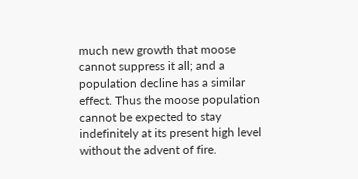much new growth that moose cannot suppress it all; and a population decline has a similar effect. Thus the moose population cannot be expected to stay indefinitely at its present high level without the advent of fire.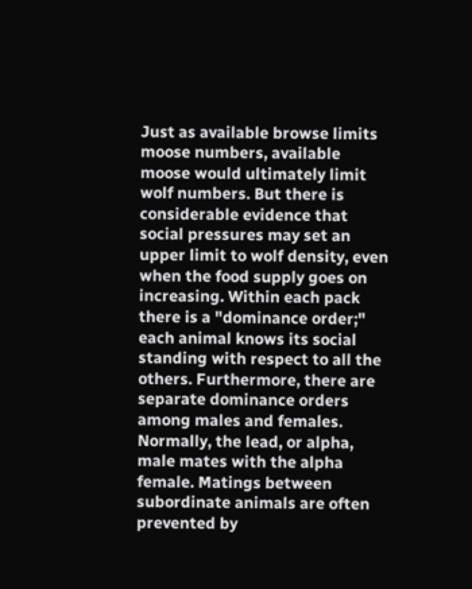Just as available browse limits moose numbers, available moose would ultimately limit wolf numbers. But there is considerable evidence that social pressures may set an upper limit to wolf density, even when the food supply goes on increasing. Within each pack there is a "dominance order;" each animal knows its social standing with respect to all the others. Furthermore, there are separate dominance orders among males and females. Normally, the lead, or alpha, male mates with the alpha female. Matings between subordinate animals are often prevented by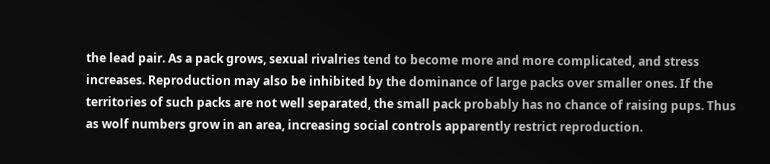the lead pair. As a pack grows, sexual rivalries tend to become more and more complicated, and stress increases. Reproduction may also be inhibited by the dominance of large packs over smaller ones. If the territories of such packs are not well separated, the small pack probably has no chance of raising pups. Thus as wolf numbers grow in an area, increasing social controls apparently restrict reproduction.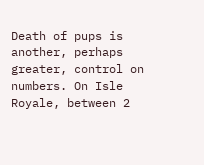Death of pups is another, perhaps greater, control on numbers. On Isle Royale, between 2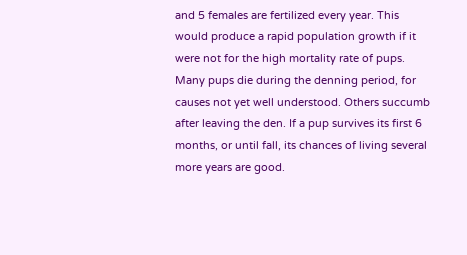and 5 females are fertilized every year. This would produce a rapid population growth if it were not for the high mortality rate of pups. Many pups die during the denning period, for causes not yet well understood. Others succumb after leaving the den. If a pup survives its first 6 months, or until fall, its chances of living several more years are good.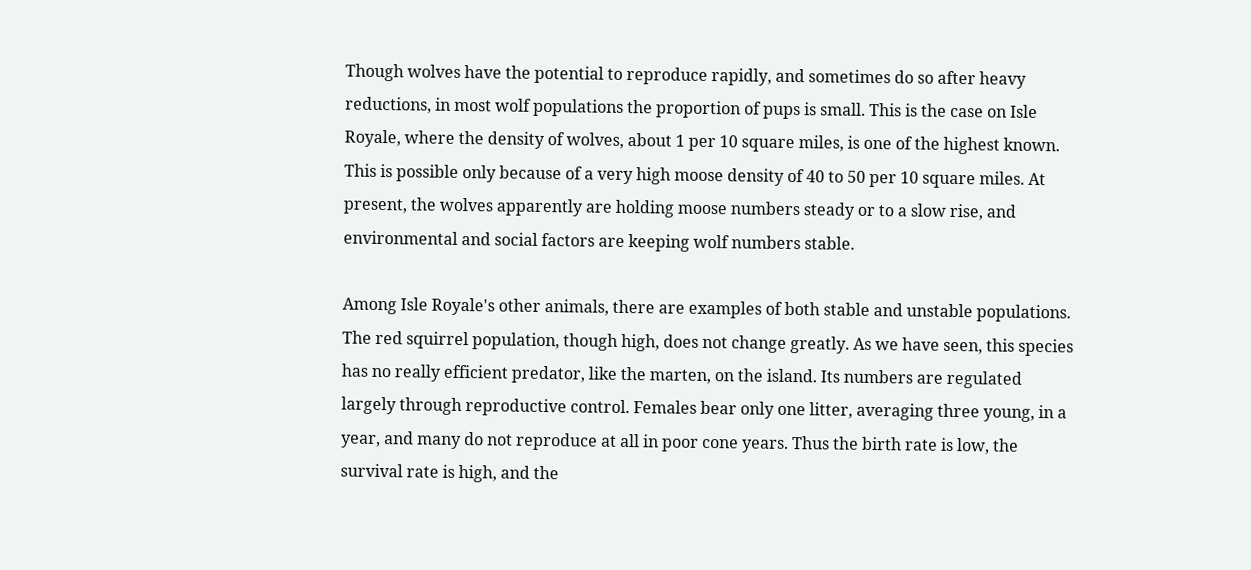Though wolves have the potential to reproduce rapidly, and sometimes do so after heavy reductions, in most wolf populations the proportion of pups is small. This is the case on Isle Royale, where the density of wolves, about 1 per 10 square miles, is one of the highest known. This is possible only because of a very high moose density of 40 to 50 per 10 square miles. At present, the wolves apparently are holding moose numbers steady or to a slow rise, and environmental and social factors are keeping wolf numbers stable.

Among Isle Royale's other animals, there are examples of both stable and unstable populations. The red squirrel population, though high, does not change greatly. As we have seen, this species has no really efficient predator, like the marten, on the island. Its numbers are regulated largely through reproductive control. Females bear only one litter, averaging three young, in a year, and many do not reproduce at all in poor cone years. Thus the birth rate is low, the survival rate is high, and the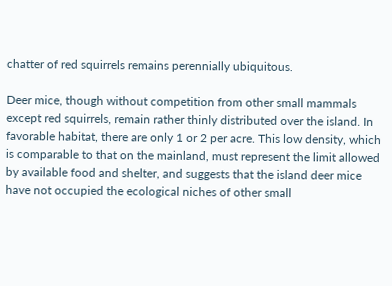chatter of red squirrels remains perennially ubiquitous.

Deer mice, though without competition from other small mammals except red squirrels, remain rather thinly distributed over the island. In favorable habitat, there are only 1 or 2 per acre. This low density, which is comparable to that on the mainland, must represent the limit allowed by available food and shelter, and suggests that the island deer mice have not occupied the ecological niches of other small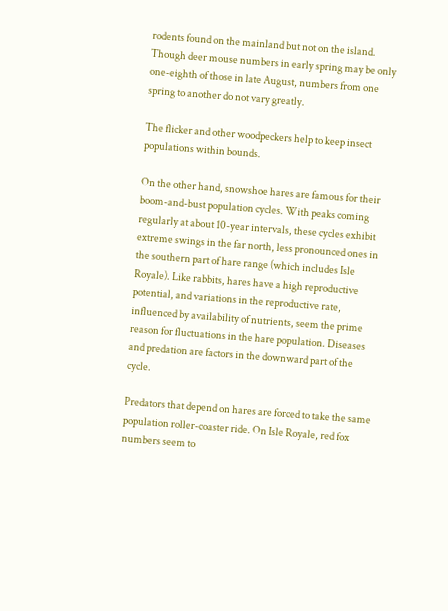rodents found on the mainland but not on the island. Though deer mouse numbers in early spring may be only one-eighth of those in late August, numbers from one spring to another do not vary greatly.

The flicker and other woodpeckers help to keep insect populations within bounds.

On the other hand, snowshoe hares are famous for their boom-and-bust population cycles. With peaks coming regularly at about 10-year intervals, these cycles exhibit extreme swings in the far north, less pronounced ones in the southern part of hare range (which includes Isle Royale). Like rabbits, hares have a high reproductive potential, and variations in the reproductive rate, influenced by availability of nutrients, seem the prime reason for fluctuations in the hare population. Diseases and predation are factors in the downward part of the cycle.

Predators that depend on hares are forced to take the same population roller-coaster ride. On Isle Royale, red fox numbers seem to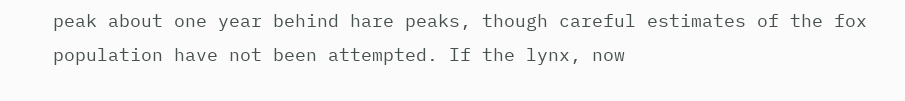peak about one year behind hare peaks, though careful estimates of the fox population have not been attempted. If the lynx, now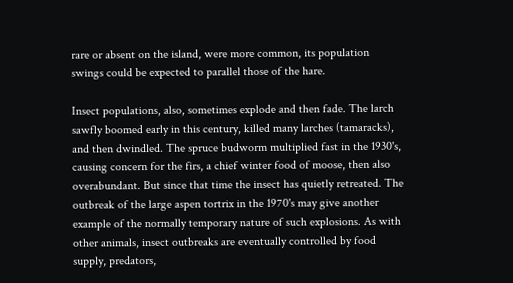rare or absent on the island, were more common, its population swings could be expected to parallel those of the hare.

Insect populations, also, sometimes explode and then fade. The larch sawfly boomed early in this century, killed many larches (tamaracks), and then dwindled. The spruce budworm multiplied fast in the 1930's, causing concern for the firs, a chief winter food of moose, then also overabundant. But since that time the insect has quietly retreated. The outbreak of the large aspen tortrix in the 1970's may give another example of the normally temporary nature of such explosions. As with other animals, insect outbreaks are eventually controlled by food supply, predators,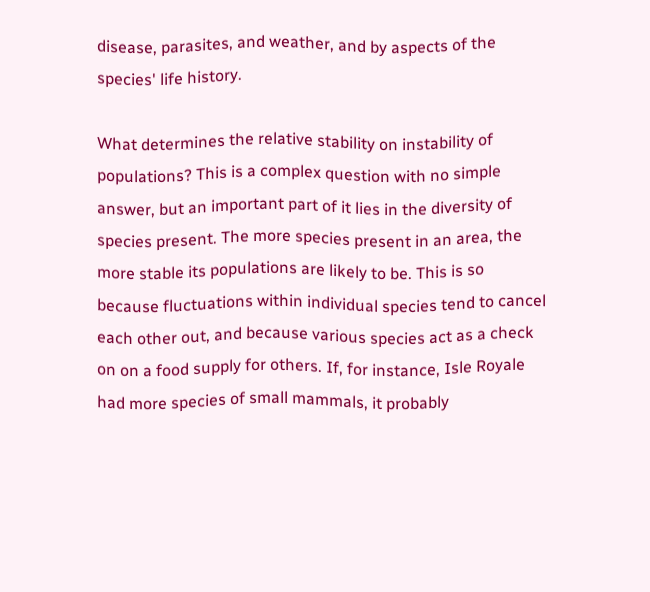disease, parasites, and weather, and by aspects of the species' life history.

What determines the relative stability on instability of populations? This is a complex question with no simple answer, but an important part of it lies in the diversity of species present. The more species present in an area, the more stable its populations are likely to be. This is so because fluctuations within individual species tend to cancel each other out, and because various species act as a check on on a food supply for others. If, for instance, Isle Royale had more species of small mammals, it probably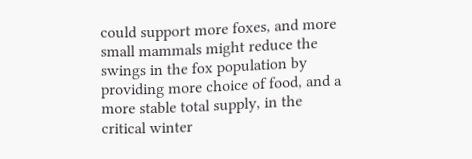could support more foxes, and more small mammals might reduce the swings in the fox population by providing more choice of food, and a more stable total supply, in the critical winter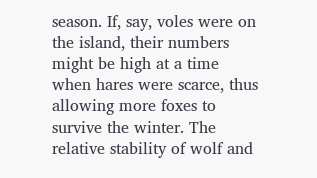season. If, say, voles were on the island, their numbers might be high at a time when hares were scarce, thus allowing more foxes to survive the winter. The relative stability of wolf and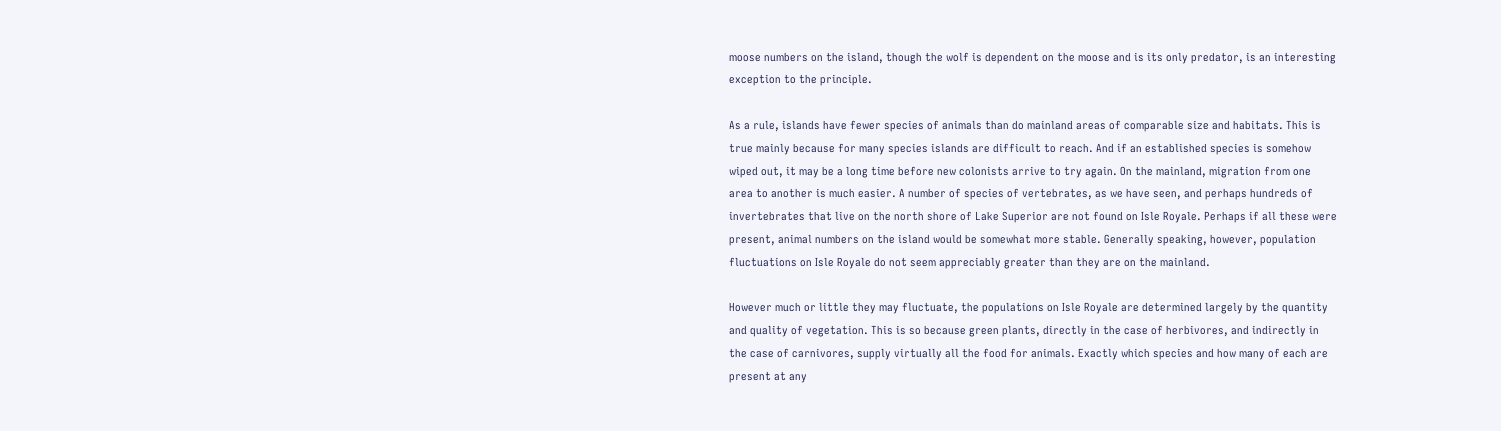moose numbers on the island, though the wolf is dependent on the moose and is its only predator, is an interesting exception to the principle.

As a rule, islands have fewer species of animals than do mainland areas of comparable size and habitats. This is true mainly because for many species islands are difficult to reach. And if an established species is somehow wiped out, it may be a long time before new colonists arrive to try again. On the mainland, migration from one area to another is much easier. A number of species of vertebrates, as we have seen, and perhaps hundreds of invertebrates that live on the north shore of Lake Superior are not found on Isle Royale. Perhaps if all these were present, animal numbers on the island would be somewhat more stable. Generally speaking, however, population fluctuations on Isle Royale do not seem appreciably greater than they are on the mainland.

However much or little they may fluctuate, the populations on Isle Royale are determined largely by the quantity and quality of vegetation. This is so because green plants, directly in the case of herbivores, and indirectly in the case of carnivores, supply virtually all the food for animals. Exactly which species and how many of each are present at any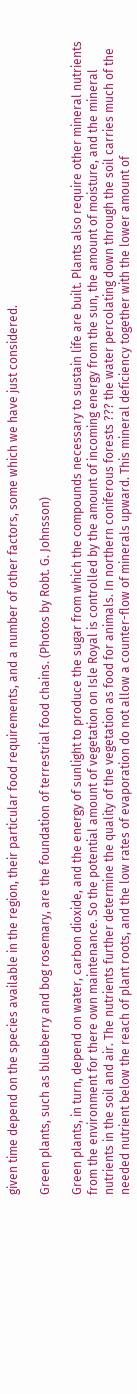given time depend on the species available in the region, their particular food requirements, and a number of other factors, some which we have just considered.

Green plants, such as blueberry and bog rosemary, are the foundation of terrestrial food chains. (Photos by Robt. G. Johnsson)

Green plants, in turn, depend on water, carbon dioxide, and the energy of sunlight to produce the sugar from which the compounds necessary to sustain life are built. Plants also require other mineral nutrients from the environment for there own maintenance. So the potential amount of vegetation on Isle Royal is controlled by the amount of incoming energy from the sun, the amount of moisture, and the mineral nutrients in the soil and air. The nutrients further determine the quality of the vegetation as food for animals. In northern coniferous forests ??? the water percolating down through the soil carries much of the needed nutrient below the reach of plant roots, and the low rates of evaporation do not allow a counter-flow of minerals upward. This mineral deficiency together with the lower amount of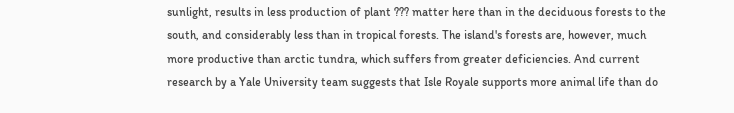sunlight, results in less production of plant ??? matter here than in the deciduous forests to the south, and considerably less than in tropical forests. The island's forests are, however, much more productive than arctic tundra, which suffers from greater deficiencies. And current research by a Yale University team suggests that Isle Royale supports more animal life than do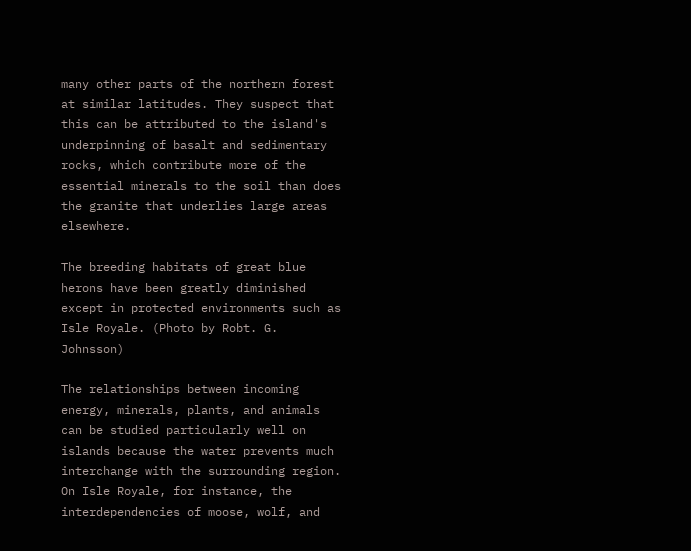many other parts of the northern forest at similar latitudes. They suspect that this can be attributed to the island's underpinning of basalt and sedimentary rocks, which contribute more of the essential minerals to the soil than does the granite that underlies large areas elsewhere.

The breeding habitats of great blue herons have been greatly diminished except in protected environments such as Isle Royale. (Photo by Robt. G. Johnsson)

The relationships between incoming energy, minerals, plants, and animals can be studied particularly well on islands because the water prevents much interchange with the surrounding region. On Isle Royale, for instance, the interdependencies of moose, wolf, and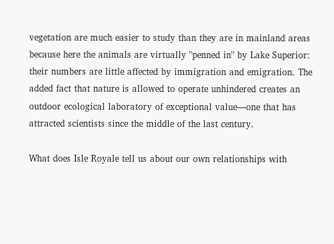vegetation are much easier to study than they are in mainland areas because here the animals are virtually "penned in" by Lake Superior: their numbers are little affected by immigration and emigration. The added fact that nature is allowed to operate unhindered creates an outdoor ecological laboratory of exceptional value—one that has attracted scientists since the middle of the last century.

What does Isle Royale tell us about our own relationships with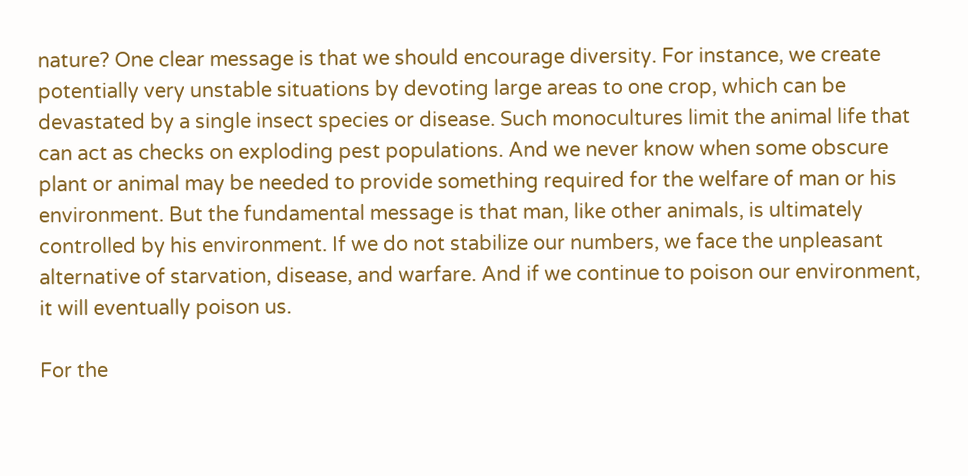nature? One clear message is that we should encourage diversity. For instance, we create potentially very unstable situations by devoting large areas to one crop, which can be devastated by a single insect species or disease. Such monocultures limit the animal life that can act as checks on exploding pest populations. And we never know when some obscure plant or animal may be needed to provide something required for the welfare of man or his environment. But the fundamental message is that man, like other animals, is ultimately controlled by his environment. If we do not stabilize our numbers, we face the unpleasant alternative of starvation, disease, and warfare. And if we continue to poison our environment, it will eventually poison us.

For the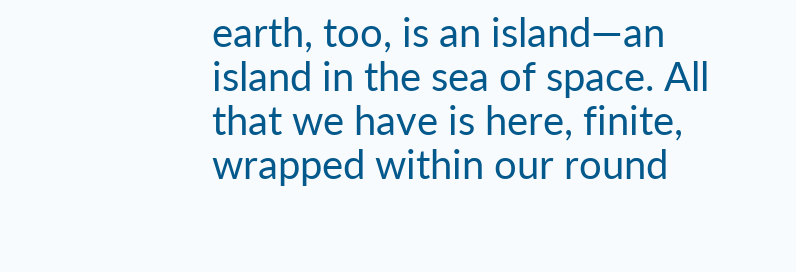earth, too, is an island—an island in the sea of space. All that we have is here, finite, wrapped within our round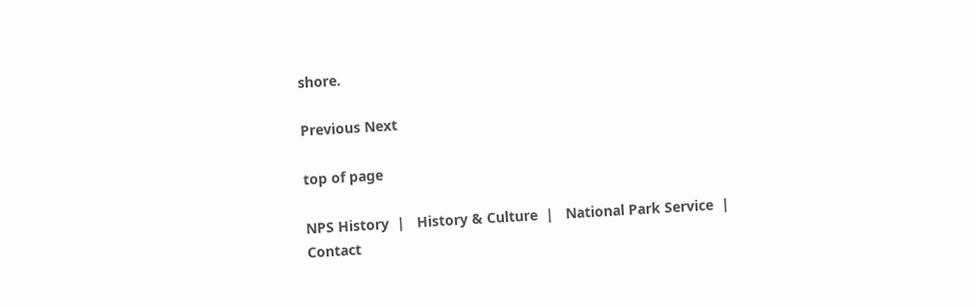shore.

Previous Next

top of page

NPS History  |   History & Culture  |   National Park Service  |   Contact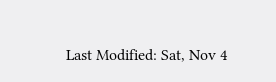Last Modified: Sat, Nov 4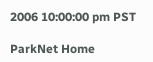2006 10:00:00 pm PST

ParkNet Home